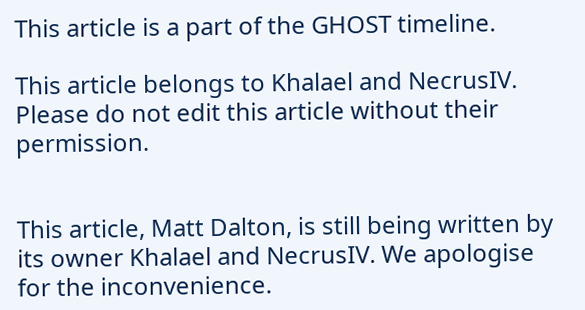This article is a part of the GHOST timeline.

This article belongs to Khalael and NecrusIV. Please do not edit this article without their permission.


This article, Matt Dalton, is still being written by its owner Khalael and NecrusIV. We apologise for the inconvenience.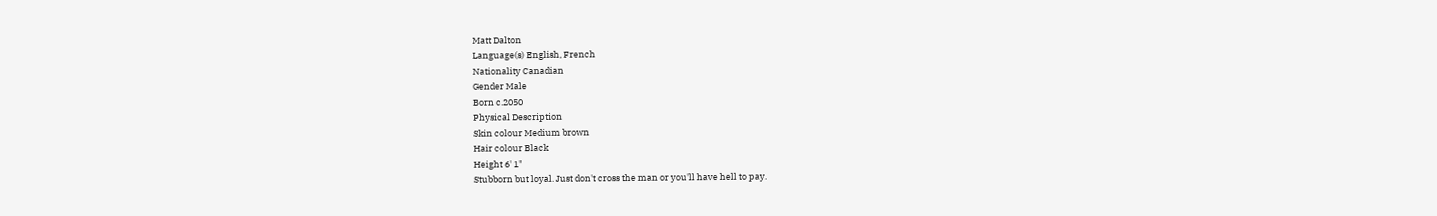Matt Dalton
Language(s) English, French
Nationality Canadian
Gender Male
Born c.2050
Physical Description
Skin colour Medium brown
Hair colour Black
Height 6' 1"
Stubborn but loyal. Just don't cross the man or you'll have hell to pay.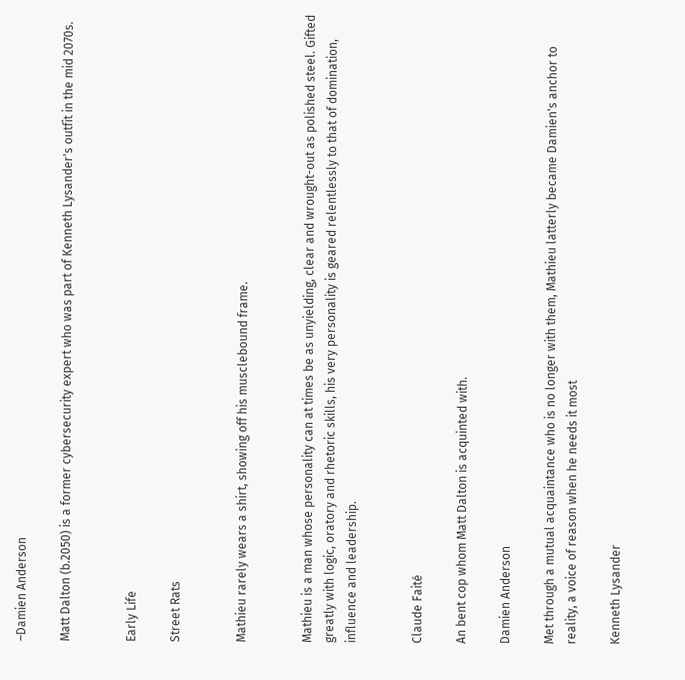–Damien Anderson

Matt Dalton (b.2050) is a former cybersecurity expert who was part of Kenneth Lysander's outfit in the mid 2070s.


Early Life

Street Rats


Mathieu rarely wears a shirt, showing off his musclebound frame.


Mathieu is a man whose personality can at times be as unyielding, clear and wrought-out as polished steel. Gifted greatly with logic, oratory and rhetoric skills, his very personality is geared relentlessly to that of domination, influence and leadership.


Claude Faité

An bent cop whom Matt Dalton is acquinted with.

Damien Anderson

Met through a mutual acquaintance who is no longer with them, Mathieu latterly became Damien's anchor to reality, a voice of reason when he needs it most

Kenneth Lysander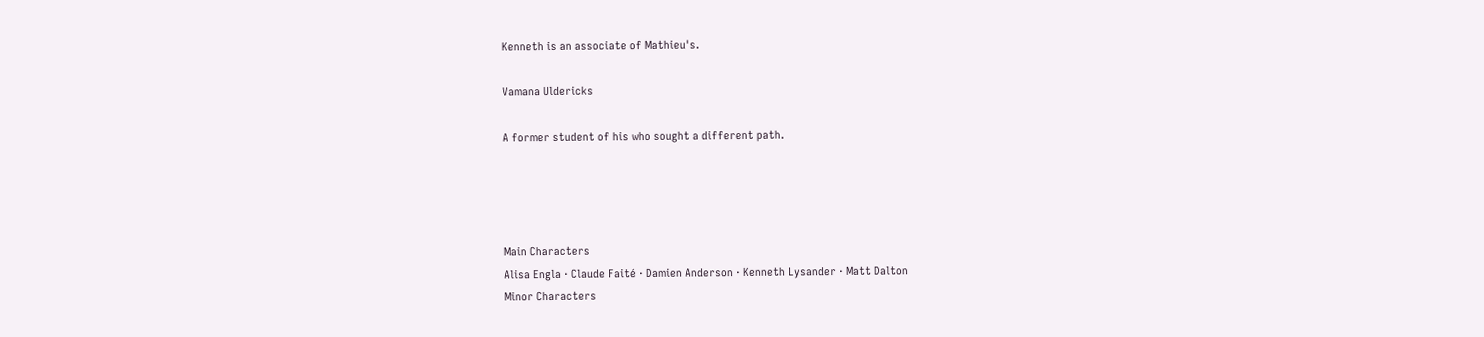Kenneth is an associate of Mathieu's.

Vamana Uldericks

A former student of his who sought a different path.




Main Characters
Alisa Engla · Claude Faité · Damien Anderson · Kenneth Lysander · Matt Dalton
Minor Characters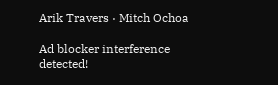Arik Travers · Mitch Ochoa

Ad blocker interference detected!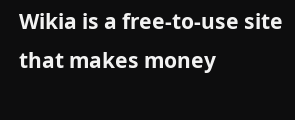Wikia is a free-to-use site that makes money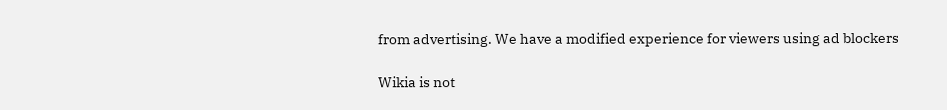from advertising. We have a modified experience for viewers using ad blockers

Wikia is not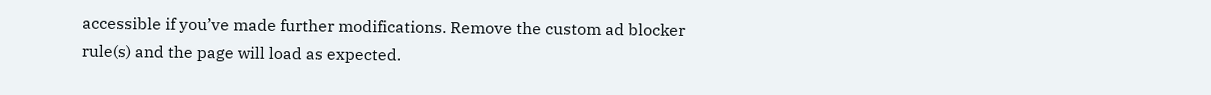accessible if you’ve made further modifications. Remove the custom ad blocker rule(s) and the page will load as expected.